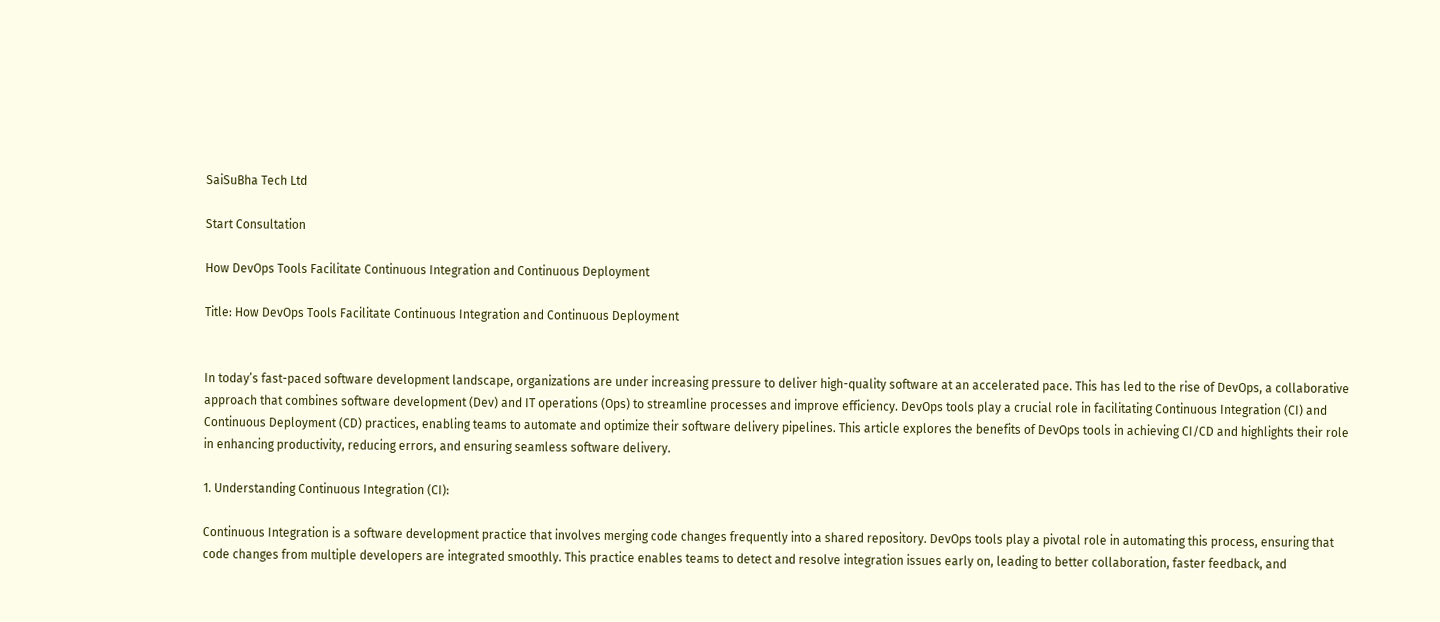SaiSuBha Tech Ltd

Start Consultation

How DevOps Tools Facilitate Continuous Integration and Continuous Deployment

Title: How DevOps Tools Facilitate Continuous Integration and Continuous Deployment


In today’s fast-paced software development landscape, organizations are under increasing pressure to deliver high-quality software at an accelerated pace. This has led to the rise of DevOps, a collaborative approach that combines software development (Dev) and IT operations (Ops) to streamline processes and improve efficiency. DevOps tools play a crucial role in facilitating Continuous Integration (CI) and Continuous Deployment (CD) practices, enabling teams to automate and optimize their software delivery pipelines. This article explores the benefits of DevOps tools in achieving CI/CD and highlights their role in enhancing productivity, reducing errors, and ensuring seamless software delivery.

1. Understanding Continuous Integration (CI):

Continuous Integration is a software development practice that involves merging code changes frequently into a shared repository. DevOps tools play a pivotal role in automating this process, ensuring that code changes from multiple developers are integrated smoothly. This practice enables teams to detect and resolve integration issues early on, leading to better collaboration, faster feedback, and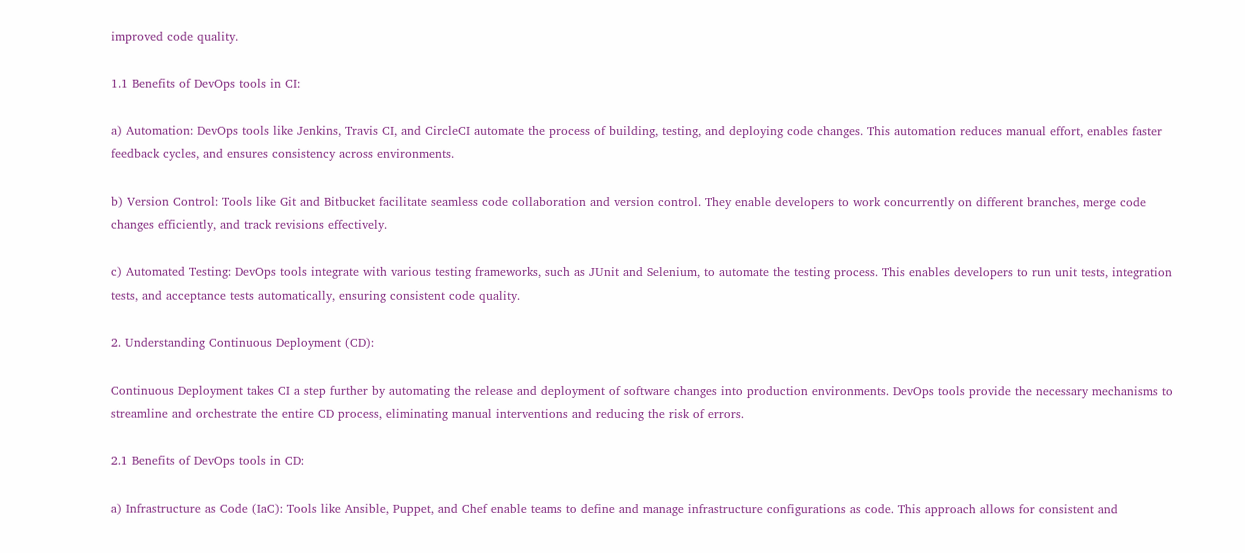improved code quality.

1.1 Benefits of DevOps tools in CI:

a) Automation: DevOps tools like Jenkins, Travis CI, and CircleCI automate the process of building, testing, and deploying code changes. This automation reduces manual effort, enables faster feedback cycles, and ensures consistency across environments.

b) Version Control: Tools like Git and Bitbucket facilitate seamless code collaboration and version control. They enable developers to work concurrently on different branches, merge code changes efficiently, and track revisions effectively.

c) Automated Testing: DevOps tools integrate with various testing frameworks, such as JUnit and Selenium, to automate the testing process. This enables developers to run unit tests, integration tests, and acceptance tests automatically, ensuring consistent code quality.

2. Understanding Continuous Deployment (CD):

Continuous Deployment takes CI a step further by automating the release and deployment of software changes into production environments. DevOps tools provide the necessary mechanisms to streamline and orchestrate the entire CD process, eliminating manual interventions and reducing the risk of errors.

2.1 Benefits of DevOps tools in CD:

a) Infrastructure as Code (IaC): Tools like Ansible, Puppet, and Chef enable teams to define and manage infrastructure configurations as code. This approach allows for consistent and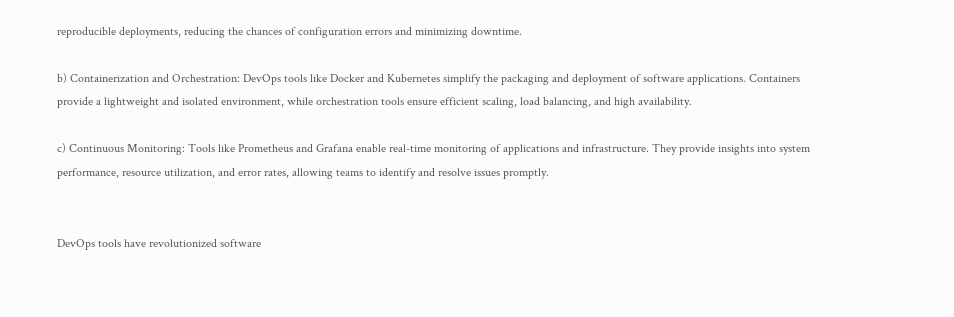reproducible deployments, reducing the chances of configuration errors and minimizing downtime.

b) Containerization and Orchestration: DevOps tools like Docker and Kubernetes simplify the packaging and deployment of software applications. Containers provide a lightweight and isolated environment, while orchestration tools ensure efficient scaling, load balancing, and high availability.

c) Continuous Monitoring: Tools like Prometheus and Grafana enable real-time monitoring of applications and infrastructure. They provide insights into system performance, resource utilization, and error rates, allowing teams to identify and resolve issues promptly.


DevOps tools have revolutionized software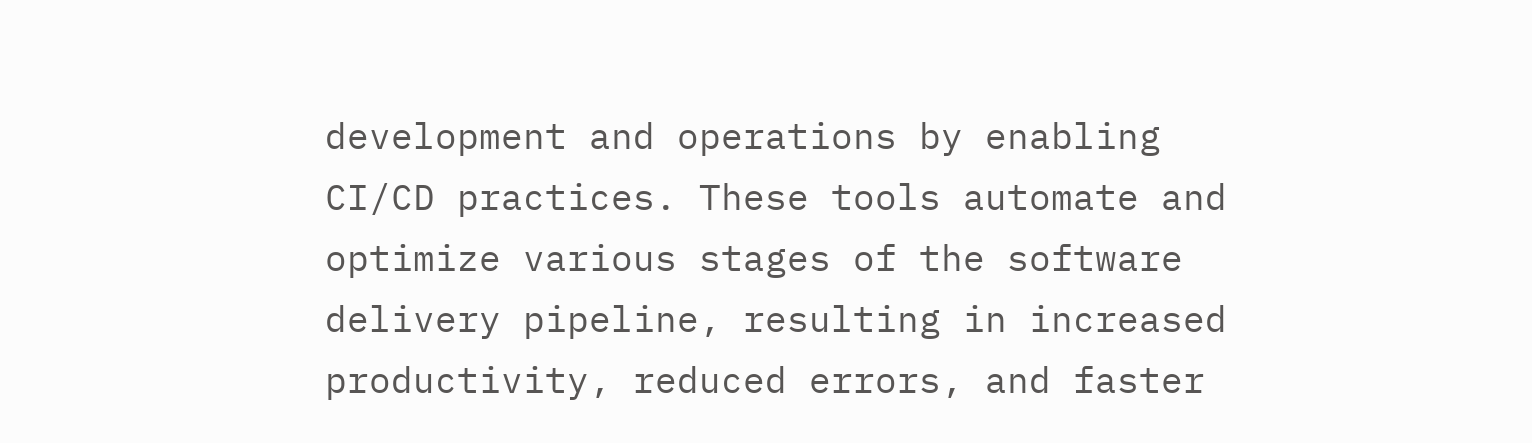development and operations by enabling CI/CD practices. These tools automate and optimize various stages of the software delivery pipeline, resulting in increased productivity, reduced errors, and faster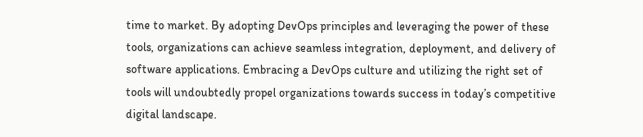time to market. By adopting DevOps principles and leveraging the power of these tools, organizations can achieve seamless integration, deployment, and delivery of software applications. Embracing a DevOps culture and utilizing the right set of tools will undoubtedly propel organizations towards success in today’s competitive digital landscape.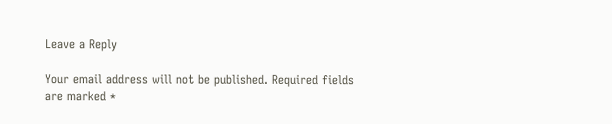Leave a Reply

Your email address will not be published. Required fields are marked *